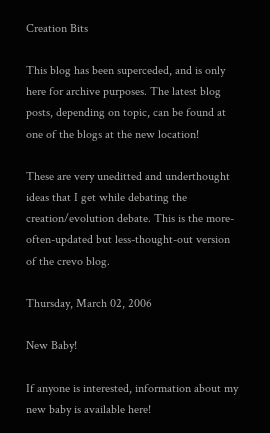Creation Bits

This blog has been superceded, and is only here for archive purposes. The latest blog posts, depending on topic, can be found at one of the blogs at the new location!

These are very uneditted and underthought ideas that I get while debating the creation/evolution debate. This is the more-often-updated but less-thought-out version of the crevo blog.

Thursday, March 02, 2006

New Baby!

If anyone is interested, information about my new baby is available here!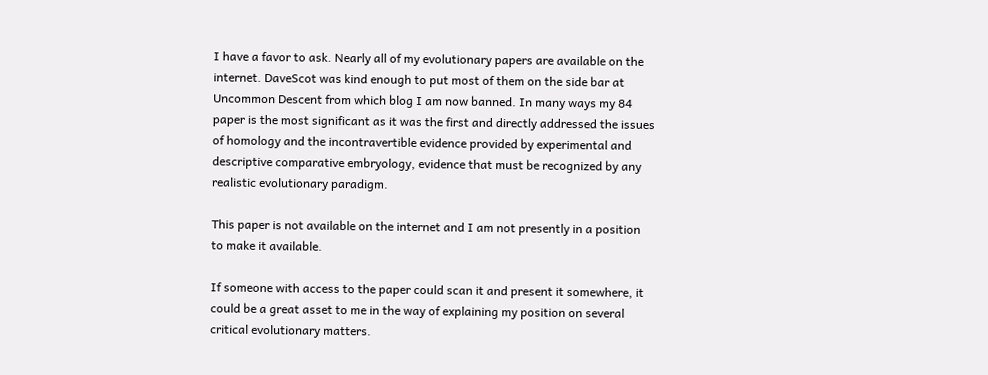I have a favor to ask. Nearly all of my evolutionary papers are available on the internet. DaveScot was kind enough to put most of them on the side bar at Uncommon Descent from which blog I am now banned. In many ways my 84 paper is the most significant as it was the first and directly addressed the issues of homology and the incontravertible evidence provided by experimental and descriptive comparative embryology, evidence that must be recognized by any realistic evolutionary paradigm.

This paper is not available on the internet and I am not presently in a position to make it available.

If someone with access to the paper could scan it and present it somewhere, it could be a great asset to me in the way of explaining my position on several critical evolutionary matters.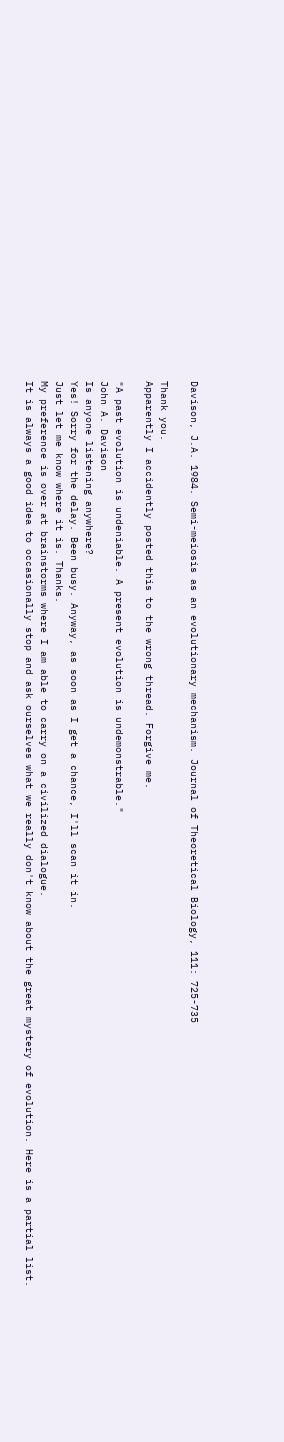Davison, J.A. 1984. Semi-meiosis as an evolutionary mechanism. Journal of Theoretical Biology, 111: 725-735

Thank you.
Apparently I accidently posted this to the wrong thread. Forgive me.

"A past evolution is undeniable. A present evolution is undemonstrable."
John A. Davison
Is anyone listening anywhere?
Yes! Sorry for the delay. Been busy. Anyway, as soon as I get a chance, I'll scan it in.
Just let me know where it is. Thanks.
My preference is over at brainstorms where I am able to carry on a civilized dialogue.
It is always a good idea to occasionally stop and ask ourselves what we really don't know about the great mystery of evolution. Here is a partial list.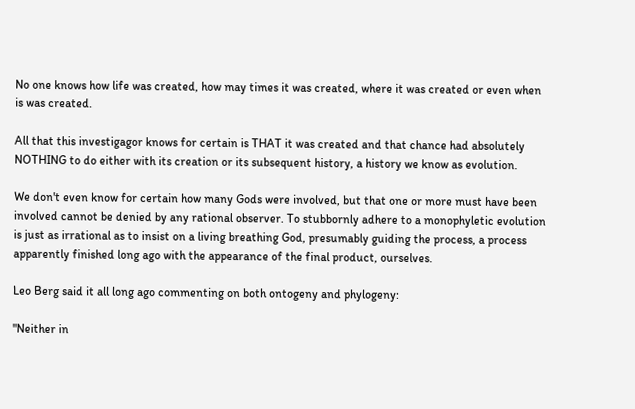No one knows how life was created, how may times it was created, where it was created or even when is was created.

All that this investigagor knows for certain is THAT it was created and that chance had absolutely NOTHING to do either with its creation or its subsequent history, a history we know as evolution.

We don't even know for certain how many Gods were involved, but that one or more must have been involved cannot be denied by any rational observer. To stubbornly adhere to a monophyletic evolution is just as irrational as to insist on a living breathing God, presumably guiding the process, a process apparently finished long ago with the appearance of the final product, ourselves.

Leo Berg said it all long ago commenting on both ontogeny and phylogeny:

"Neither in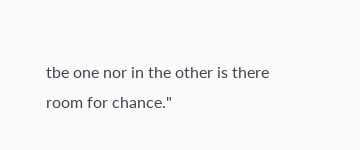tbe one nor in the other is there room for chance."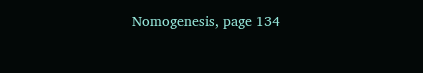Nomogenesis, page 134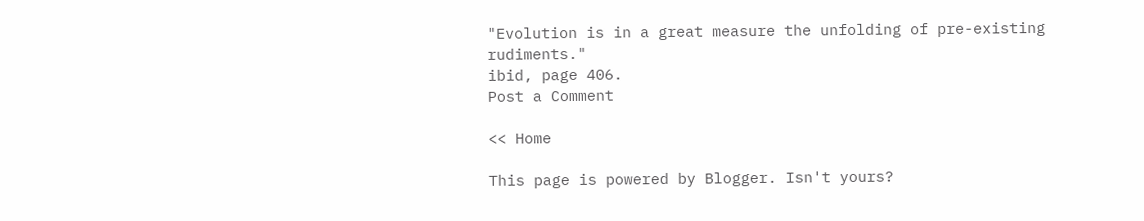"Evolution is in a great measure the unfolding of pre-existing rudiments."
ibid, page 406.
Post a Comment

<< Home

This page is powered by Blogger. Isn't yours?